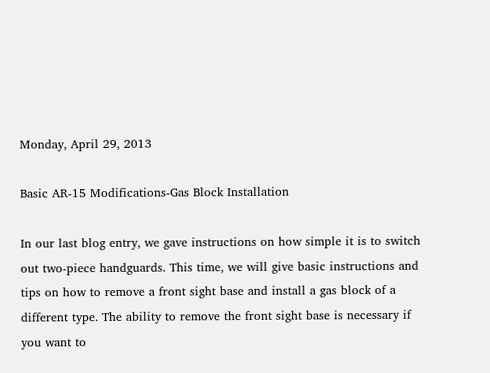Monday, April 29, 2013

Basic AR-15 Modifications-Gas Block Installation

In our last blog entry, we gave instructions on how simple it is to switch out two-piece handguards. This time, we will give basic instructions and tips on how to remove a front sight base and install a gas block of a different type. The ability to remove the front sight base is necessary if you want to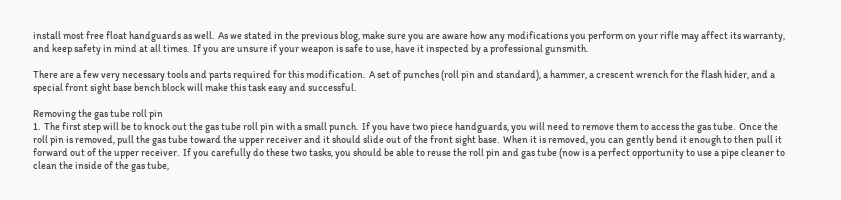install most free float handguards as well.  As we stated in the previous blog, make sure you are aware how any modifications you perform on your rifle may affect its warranty, and keep safety in mind at all times.  If you are unsure if your weapon is safe to use, have it inspected by a professional gunsmith.

There are a few very necessary tools and parts required for this modification.  A set of punches (roll pin and standard), a hammer, a crescent wrench for the flash hider, and a special front sight base bench block will make this task easy and successful.

Removing the gas tube roll pin
1.  The first step will be to knock out the gas tube roll pin with a small punch.  If you have two piece handguards, you will need to remove them to access the gas tube.  Once the roll pin is removed, pull the gas tube toward the upper receiver and it should slide out of the front sight base.  When it is removed, you can gently bend it enough to then pull it forward out of the upper receiver.  If you carefully do these two tasks, you should be able to reuse the roll pin and gas tube (now is a perfect opportunity to use a pipe cleaner to clean the inside of the gas tube,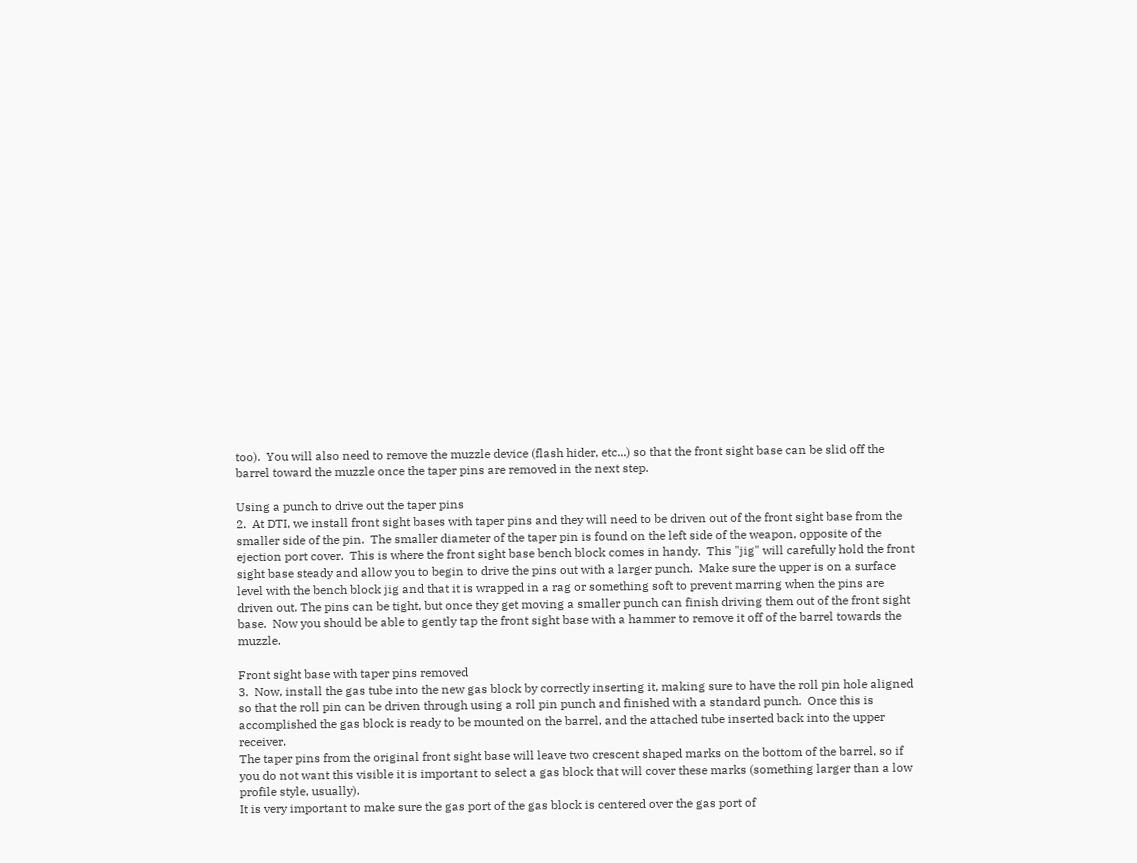too).  You will also need to remove the muzzle device (flash hider, etc...) so that the front sight base can be slid off the barrel toward the muzzle once the taper pins are removed in the next step.

Using a punch to drive out the taper pins
2.  At DTI, we install front sight bases with taper pins and they will need to be driven out of the front sight base from the smaller side of the pin.  The smaller diameter of the taper pin is found on the left side of the weapon, opposite of the ejection port cover.  This is where the front sight base bench block comes in handy.  This "jig" will carefully hold the front sight base steady and allow you to begin to drive the pins out with a larger punch.  Make sure the upper is on a surface level with the bench block jig and that it is wrapped in a rag or something soft to prevent marring when the pins are driven out. The pins can be tight, but once they get moving a smaller punch can finish driving them out of the front sight base.  Now you should be able to gently tap the front sight base with a hammer to remove it off of the barrel towards the muzzle.

Front sight base with taper pins removed
3.  Now, install the gas tube into the new gas block by correctly inserting it, making sure to have the roll pin hole aligned so that the roll pin can be driven through using a roll pin punch and finished with a standard punch.  Once this is accomplished the gas block is ready to be mounted on the barrel, and the attached tube inserted back into the upper receiver.
The taper pins from the original front sight base will leave two crescent shaped marks on the bottom of the barrel, so if you do not want this visible it is important to select a gas block that will cover these marks (something larger than a low profile style, usually).
It is very important to make sure the gas port of the gas block is centered over the gas port of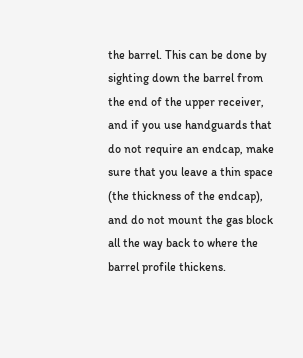the barrel. This can be done by sighting down the barrel from the end of the upper receiver, and if you use handguards that do not require an endcap, make sure that you leave a thin space (the thickness of the endcap), and do not mount the gas block all the way back to where the barrel profile thickens.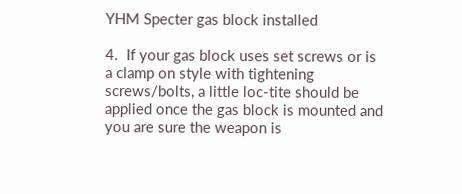YHM Specter gas block installed

4.  If your gas block uses set screws or is a clamp on style with tightening screws/bolts, a little loc-tite should be applied once the gas block is mounted and you are sure the weapon is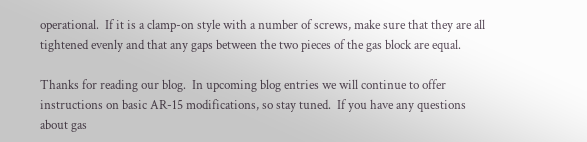operational.  If it is a clamp-on style with a number of screws, make sure that they are all tightened evenly and that any gaps between the two pieces of the gas block are equal.

Thanks for reading our blog.  In upcoming blog entries we will continue to offer instructions on basic AR-15 modifications, so stay tuned.  If you have any questions about gas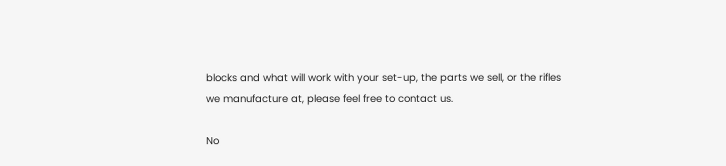blocks and what will work with your set-up, the parts we sell, or the rifles we manufacture at, please feel free to contact us.

No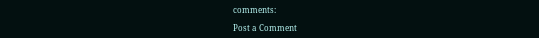comments:

Post a Comment